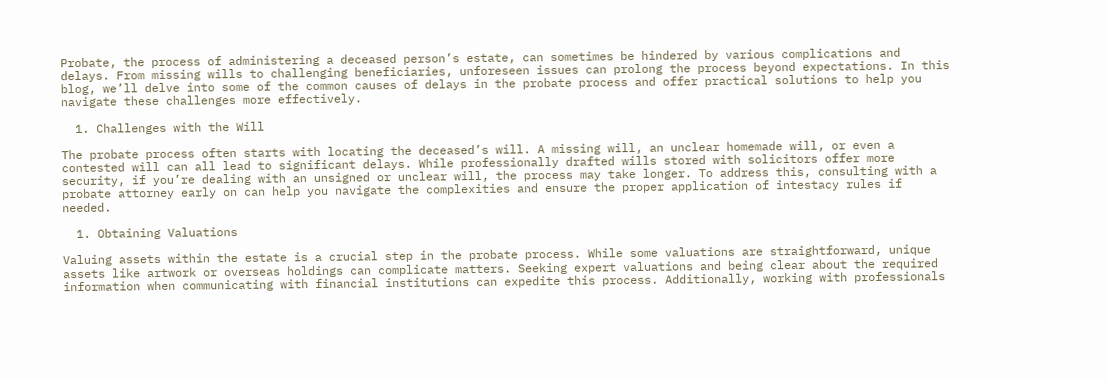Probate, the process of administering a deceased person’s estate, can sometimes be hindered by various complications and delays. From missing wills to challenging beneficiaries, unforeseen issues can prolong the process beyond expectations. In this blog, we’ll delve into some of the common causes of delays in the probate process and offer practical solutions to help you navigate these challenges more effectively.

  1. Challenges with the Will

The probate process often starts with locating the deceased’s will. A missing will, an unclear homemade will, or even a contested will can all lead to significant delays. While professionally drafted wills stored with solicitors offer more security, if you’re dealing with an unsigned or unclear will, the process may take longer. To address this, consulting with a probate attorney early on can help you navigate the complexities and ensure the proper application of intestacy rules if needed.

  1. Obtaining Valuations

Valuing assets within the estate is a crucial step in the probate process. While some valuations are straightforward, unique assets like artwork or overseas holdings can complicate matters. Seeking expert valuations and being clear about the required information when communicating with financial institutions can expedite this process. Additionally, working with professionals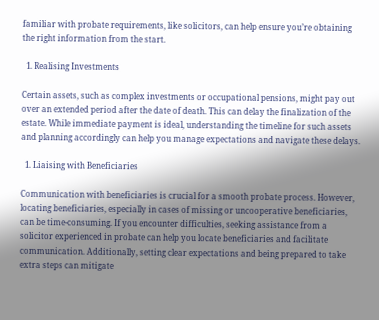familiar with probate requirements, like solicitors, can help ensure you’re obtaining the right information from the start.

  1. Realising Investments

Certain assets, such as complex investments or occupational pensions, might pay out over an extended period after the date of death. This can delay the finalization of the estate. While immediate payment is ideal, understanding the timeline for such assets and planning accordingly can help you manage expectations and navigate these delays.

  1. Liaising with Beneficiaries

Communication with beneficiaries is crucial for a smooth probate process. However, locating beneficiaries, especially in cases of missing or uncooperative beneficiaries, can be time-consuming. If you encounter difficulties, seeking assistance from a solicitor experienced in probate can help you locate beneficiaries and facilitate communication. Additionally, setting clear expectations and being prepared to take extra steps can mitigate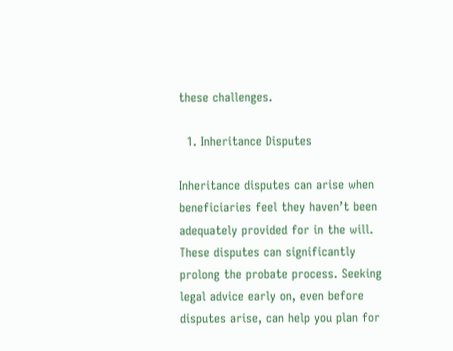these challenges.

  1. Inheritance Disputes

Inheritance disputes can arise when beneficiaries feel they haven’t been adequately provided for in the will. These disputes can significantly prolong the probate process. Seeking legal advice early on, even before disputes arise, can help you plan for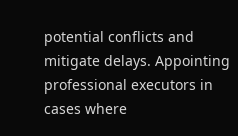potential conflicts and mitigate delays. Appointing professional executors in cases where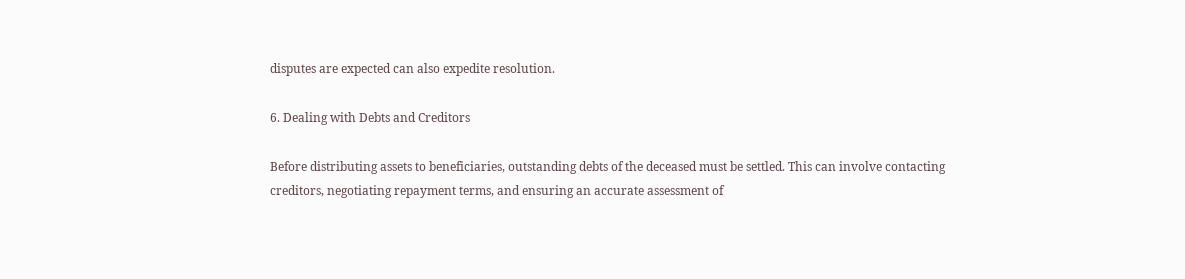disputes are expected can also expedite resolution.

6. Dealing with Debts and Creditors

Before distributing assets to beneficiaries, outstanding debts of the deceased must be settled. This can involve contacting creditors, negotiating repayment terms, and ensuring an accurate assessment of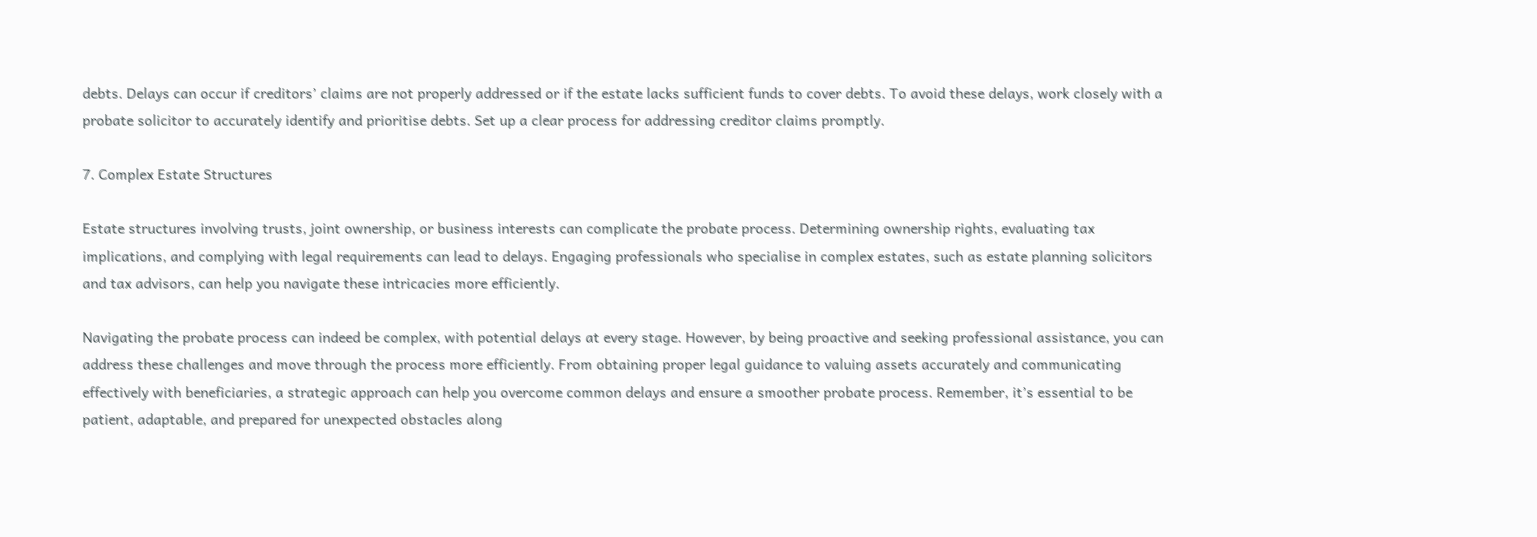debts. Delays can occur if creditors’ claims are not properly addressed or if the estate lacks sufficient funds to cover debts. To avoid these delays, work closely with a probate solicitor to accurately identify and prioritise debts. Set up a clear process for addressing creditor claims promptly.

7. Complex Estate Structures

Estate structures involving trusts, joint ownership, or business interests can complicate the probate process. Determining ownership rights, evaluating tax implications, and complying with legal requirements can lead to delays. Engaging professionals who specialise in complex estates, such as estate planning solicitors and tax advisors, can help you navigate these intricacies more efficiently.

Navigating the probate process can indeed be complex, with potential delays at every stage. However, by being proactive and seeking professional assistance, you can address these challenges and move through the process more efficiently. From obtaining proper legal guidance to valuing assets accurately and communicating effectively with beneficiaries, a strategic approach can help you overcome common delays and ensure a smoother probate process. Remember, it’s essential to be patient, adaptable, and prepared for unexpected obstacles along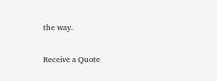the way.

Receive a Quote